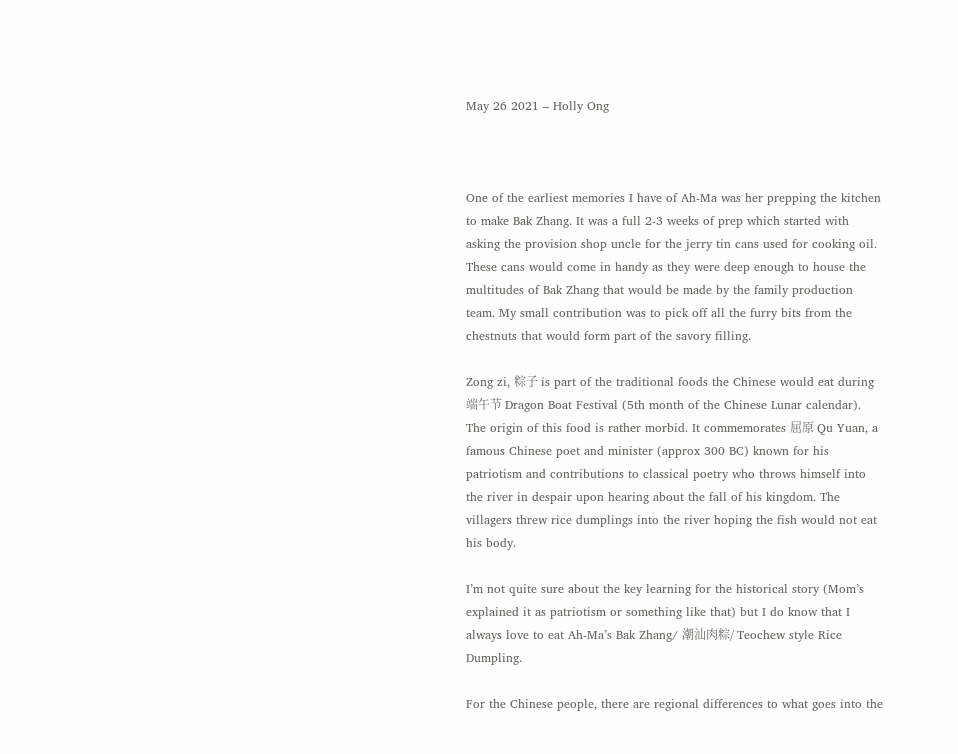May 26 2021 – Holly Ong



One of the earliest memories I have of Ah-Ma was her prepping the kitchen to make Bak Zhang. It was a full 2-3 weeks of prep which started with asking the provision shop uncle for the jerry tin cans used for cooking oil. These cans would come in handy as they were deep enough to house the multitudes of Bak Zhang that would be made by the family production team. My small contribution was to pick off all the furry bits from the chestnuts that would form part of the savory filling.

Zong zi, 粽子 is part of the traditional foods the Chinese would eat during 端午节 Dragon Boat Festival (5th month of the Chinese Lunar calendar). The origin of this food is rather morbid. It commemorates 屈原 Qu Yuan, a famous Chinese poet and minister (approx 300 BC) known for his patriotism and contributions to classical poetry who throws himself into the river in despair upon hearing about the fall of his kingdom. The villagers threw rice dumplings into the river hoping the fish would not eat his body.

I’m not quite sure about the key learning for the historical story (Mom’s explained it as patriotism or something like that) but I do know that I always love to eat Ah-Ma’s Bak Zhang/ 潮汕肉粽/ Teochew style Rice Dumpling.

For the Chinese people, there are regional differences to what goes into the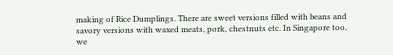making of Rice Dumplings. There are sweet versions filled with beans and savory versions with waxed meats, pork, chestnuts etc. In Singapore too, we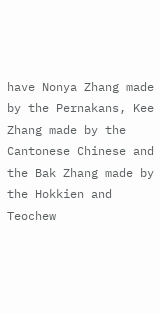have Nonya Zhang made by the Pernakans, Kee Zhang made by the Cantonese Chinese and the Bak Zhang made by the Hokkien and Teochew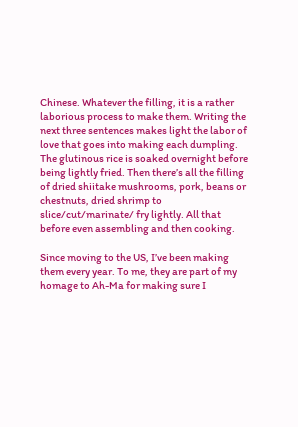Chinese. Whatever the filling, it is a rather laborious process to make them. Writing the next three sentences makes light the labor of love that goes into making each dumpling. The glutinous rice is soaked overnight before being lightly fried. Then there’s all the filling of dried shiitake mushrooms, pork, beans or chestnuts, dried shrimp to slice/cut/marinate/ fry lightly. All that before even assembling and then cooking.

Since moving to the US, I’ve been making them every year. To me, they are part of my homage to Ah-Ma for making sure I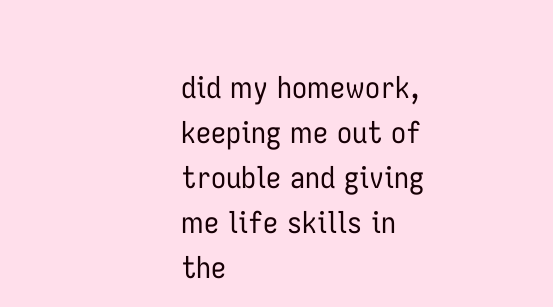did my homework, keeping me out of trouble and giving me life skills in the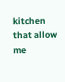kitchen that allow me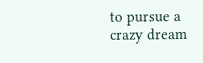to pursue a crazy dream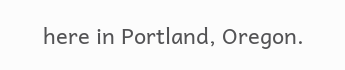here in Portland, Oregon.